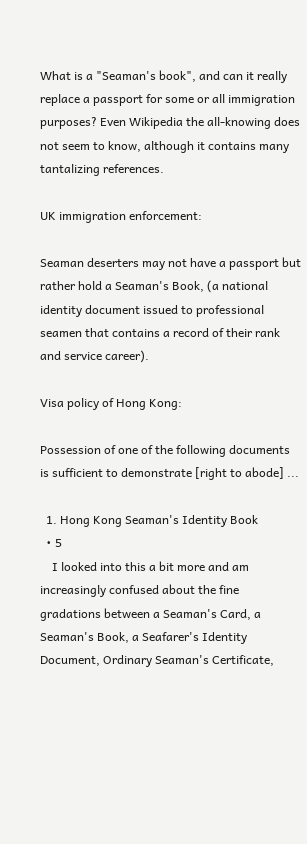What is a "Seaman's book", and can it really replace a passport for some or all immigration purposes? Even Wikipedia the all-knowing does not seem to know, although it contains many tantalizing references.

UK immigration enforcement:

Seaman deserters may not have a passport but rather hold a Seaman's Book, (a national identity document issued to professional seamen that contains a record of their rank and service career).

Visa policy of Hong Kong:

Possession of one of the following documents is sufficient to demonstrate [right to abode] ...

  1. Hong Kong Seaman's Identity Book
  • 5
    I looked into this a bit more and am increasingly confused about the fine gradations between a Seaman's Card, a Seaman's Book, a Seafarer's Identity Document, Ordinary Seaman's Certificate,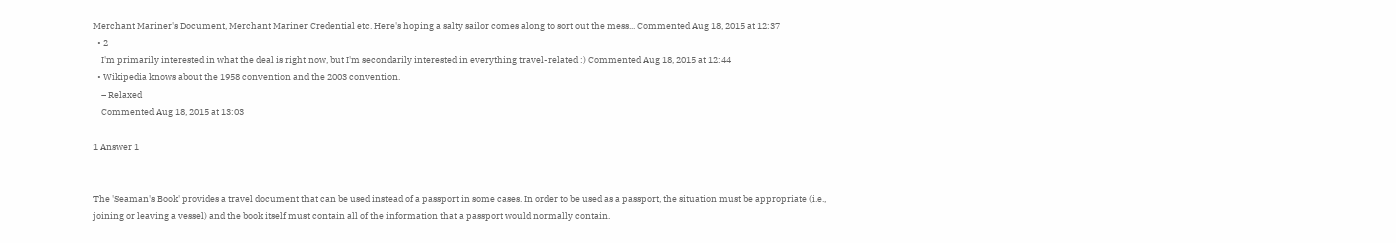Merchant Mariner's Document, Merchant Mariner Credential etc. Here's hoping a salty sailor comes along to sort out the mess... Commented Aug 18, 2015 at 12:37
  • 2
    I'm primarily interested in what the deal is right now, but I'm secondarily interested in everything travel-related :) Commented Aug 18, 2015 at 12:44
  • Wikipedia knows about the 1958 convention and the 2003 convention.
    – Relaxed
    Commented Aug 18, 2015 at 13:03

1 Answer 1


The 'Seaman's Book' provides a travel document that can be used instead of a passport in some cases. In order to be used as a passport, the situation must be appropriate (i.e., joining or leaving a vessel) and the book itself must contain all of the information that a passport would normally contain.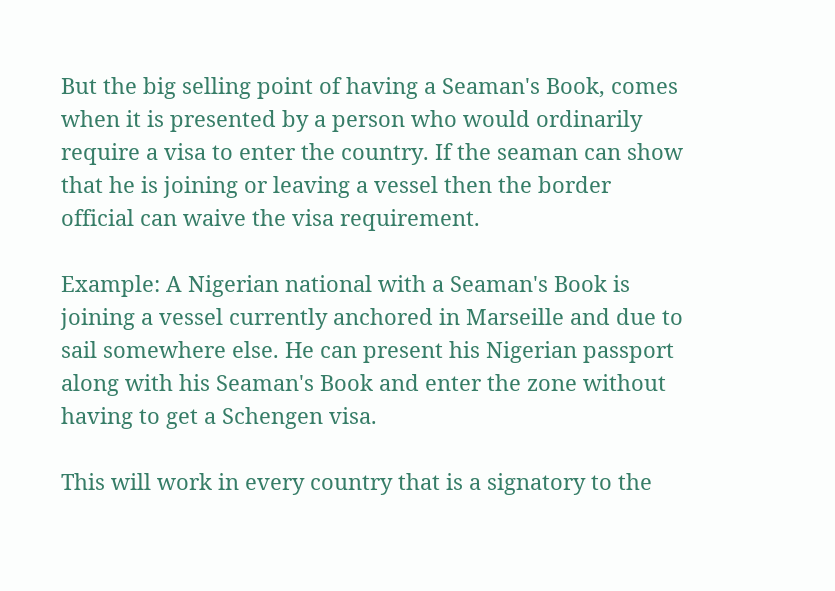But the big selling point of having a Seaman's Book, comes when it is presented by a person who would ordinarily require a visa to enter the country. If the seaman can show that he is joining or leaving a vessel then the border official can waive the visa requirement.

Example: A Nigerian national with a Seaman's Book is joining a vessel currently anchored in Marseille and due to sail somewhere else. He can present his Nigerian passport along with his Seaman's Book and enter the zone without having to get a Schengen visa.

This will work in every country that is a signatory to the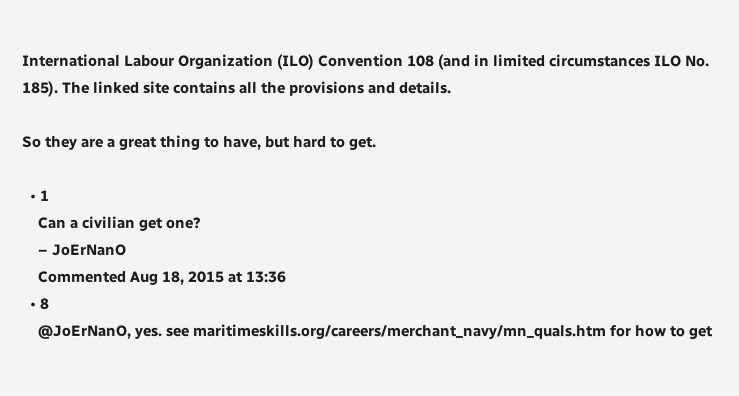International Labour Organization (ILO) Convention 108 (and in limited circumstances ILO No. 185). The linked site contains all the provisions and details.

So they are a great thing to have, but hard to get.

  • 1
    Can a civilian get one?
    – JoErNanO
    Commented Aug 18, 2015 at 13:36
  • 8
    @JoErNanO, yes. see maritimeskills.org/careers/merchant_navy/mn_quals.htm for how to get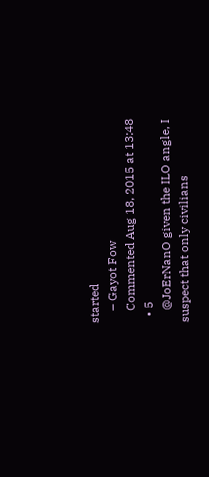started
    – Gayot Fow
    Commented Aug 18, 2015 at 13:48
  • 5
    @JoErNanO given the ILO angle, I suspect that only civilians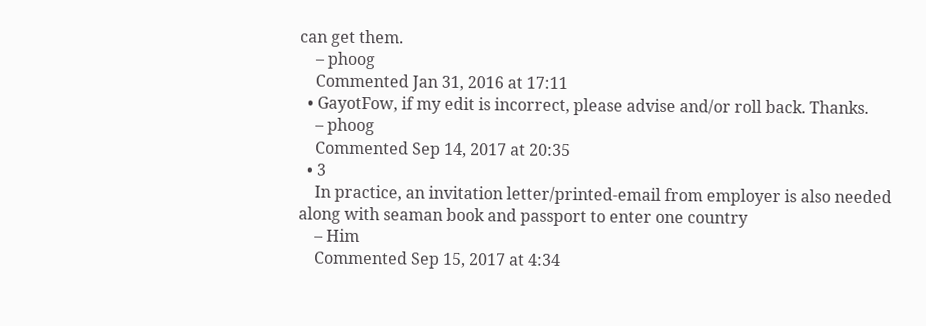can get them.
    – phoog
    Commented Jan 31, 2016 at 17:11
  • GayotFow, if my edit is incorrect, please advise and/or roll back. Thanks.
    – phoog
    Commented Sep 14, 2017 at 20:35
  • 3
    In practice, an invitation letter/printed-email from employer is also needed along with seaman book and passport to enter one country
    – Him
    Commented Sep 15, 2017 at 4:34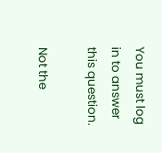You must log in to answer this question.

Not the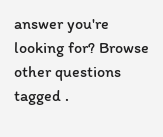answer you're looking for? Browse other questions tagged .